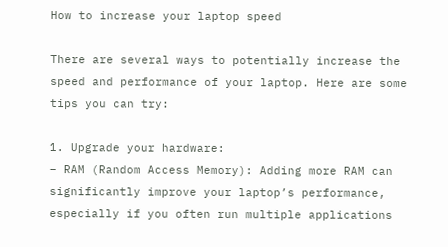How to increase your laptop speed

There are several ways to potentially increase the speed and performance of your laptop. Here are some tips you can try:

1. Upgrade your hardware:
– RAM (Random Access Memory): Adding more RAM can significantly improve your laptop’s performance, especially if you often run multiple applications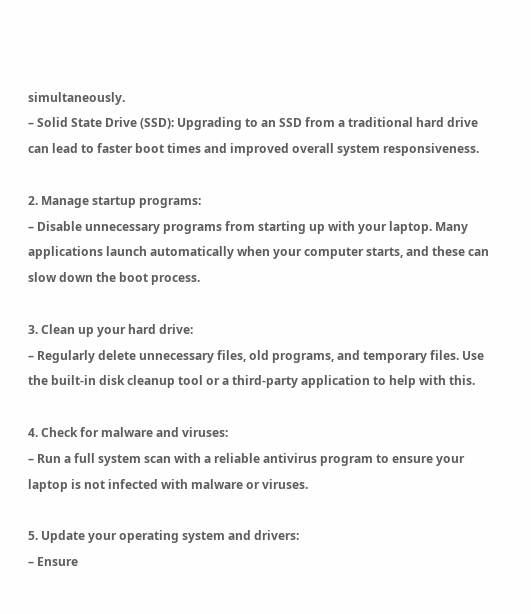simultaneously.
– Solid State Drive (SSD): Upgrading to an SSD from a traditional hard drive can lead to faster boot times and improved overall system responsiveness.

2. Manage startup programs:
– Disable unnecessary programs from starting up with your laptop. Many applications launch automatically when your computer starts, and these can slow down the boot process.

3. Clean up your hard drive:
– Regularly delete unnecessary files, old programs, and temporary files. Use the built-in disk cleanup tool or a third-party application to help with this.

4. Check for malware and viruses:
– Run a full system scan with a reliable antivirus program to ensure your laptop is not infected with malware or viruses.

5. Update your operating system and drivers:
– Ensure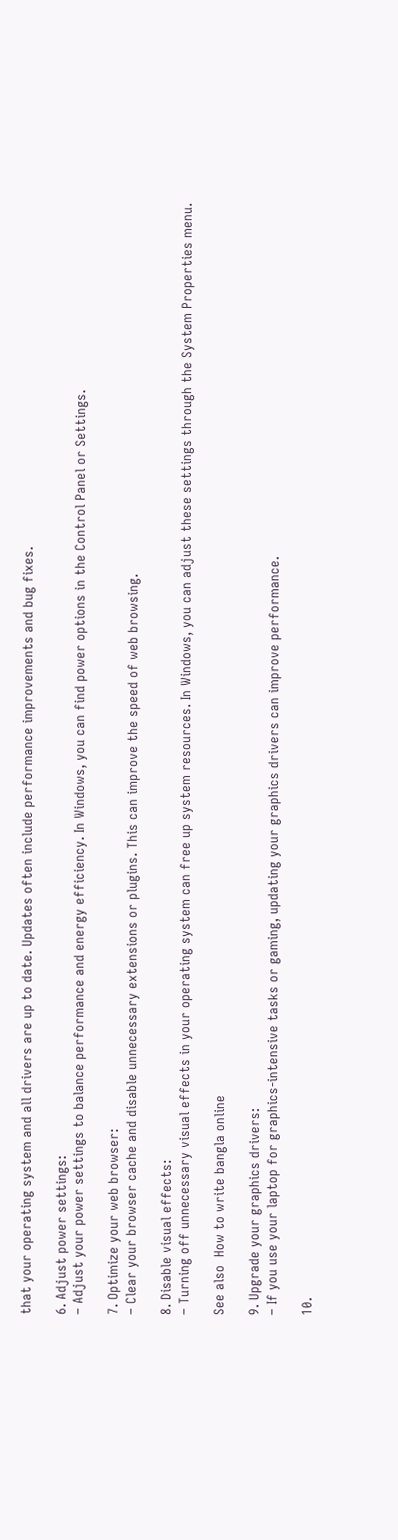that your operating system and all drivers are up to date. Updates often include performance improvements and bug fixes.

6. Adjust power settings:
– Adjust your power settings to balance performance and energy efficiency. In Windows, you can find power options in the Control Panel or Settings.

7. Optimize your web browser:
– Clear your browser cache and disable unnecessary extensions or plugins. This can improve the speed of web browsing.

8. Disable visual effects:
– Turning off unnecessary visual effects in your operating system can free up system resources. In Windows, you can adjust these settings through the System Properties menu.

See also  How to write bangla online

9. Upgrade your graphics drivers:
– If you use your laptop for graphics-intensive tasks or gaming, updating your graphics drivers can improve performance.

10.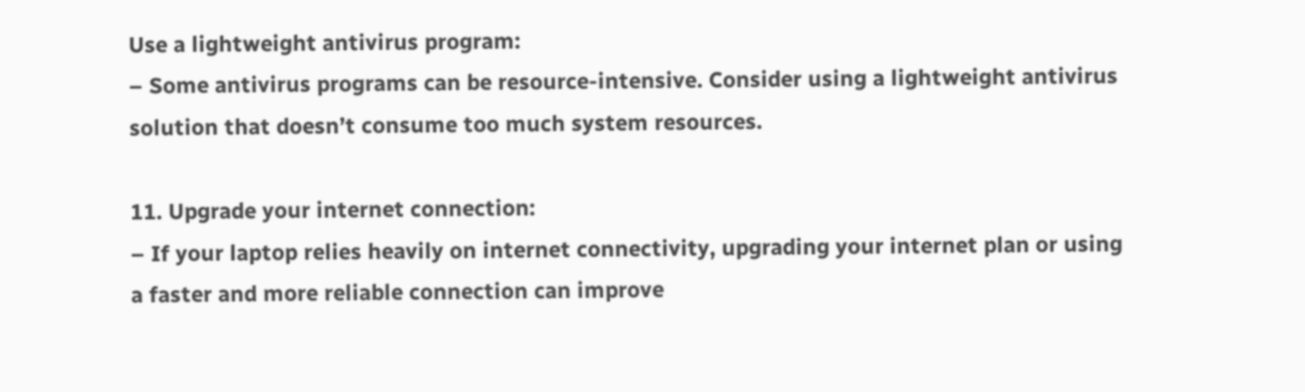Use a lightweight antivirus program:
– Some antivirus programs can be resource-intensive. Consider using a lightweight antivirus solution that doesn’t consume too much system resources.

11. Upgrade your internet connection:
– If your laptop relies heavily on internet connectivity, upgrading your internet plan or using a faster and more reliable connection can improve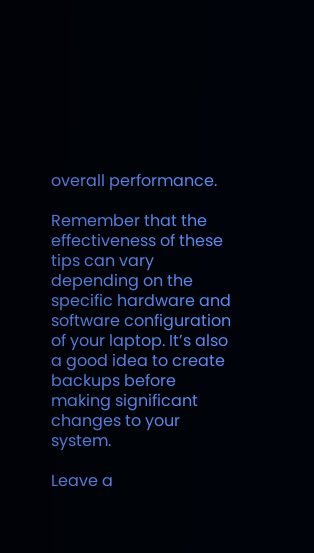overall performance.

Remember that the effectiveness of these tips can vary depending on the specific hardware and software configuration of your laptop. It’s also a good idea to create backups before making significant changes to your system.

Leave a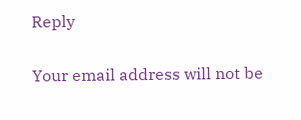Reply

Your email address will not be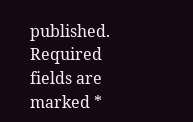published. Required fields are marked *